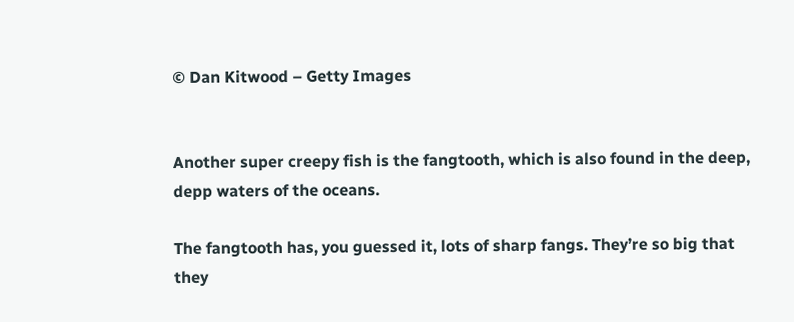© Dan Kitwood – Getty Images


Another super creepy fish is the fangtooth, which is also found in the deep, depp waters of the oceans.

The fangtooth has, you guessed it, lots of sharp fangs. They’re so big that they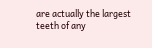are actually the largest teeth of any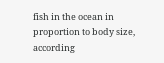fish in the ocean in proportion to body size, according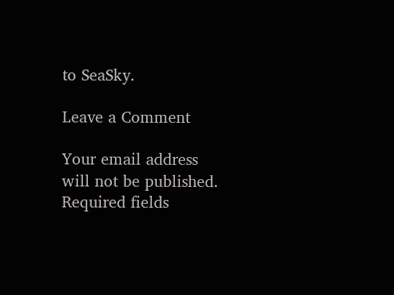to SeaSky.

Leave a Comment

Your email address will not be published. Required fields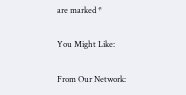are marked *

You Might Like:

From Our Network: